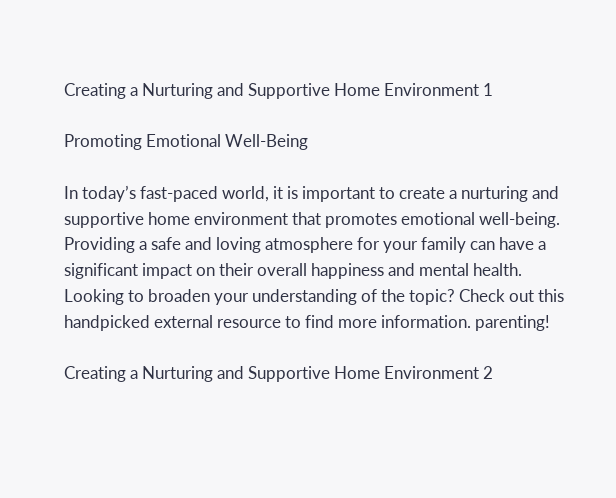Creating a Nurturing and Supportive Home Environment 1

Promoting Emotional Well-Being

In today’s fast-paced world, it is important to create a nurturing and supportive home environment that promotes emotional well-being. Providing a safe and loving atmosphere for your family can have a significant impact on their overall happiness and mental health. Looking to broaden your understanding of the topic? Check out this handpicked external resource to find more information. parenting!

Creating a Nurturing and Supportive Home Environment 2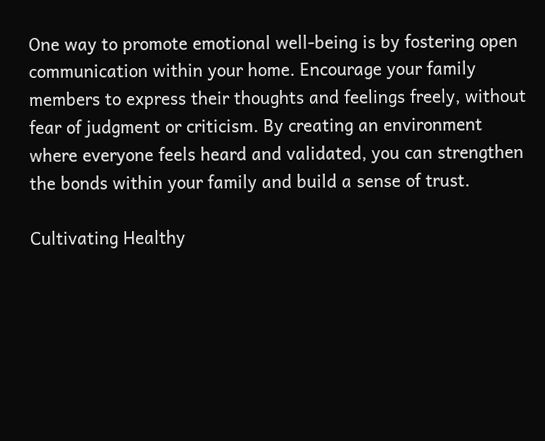One way to promote emotional well-being is by fostering open communication within your home. Encourage your family members to express their thoughts and feelings freely, without fear of judgment or criticism. By creating an environment where everyone feels heard and validated, you can strengthen the bonds within your family and build a sense of trust.

Cultivating Healthy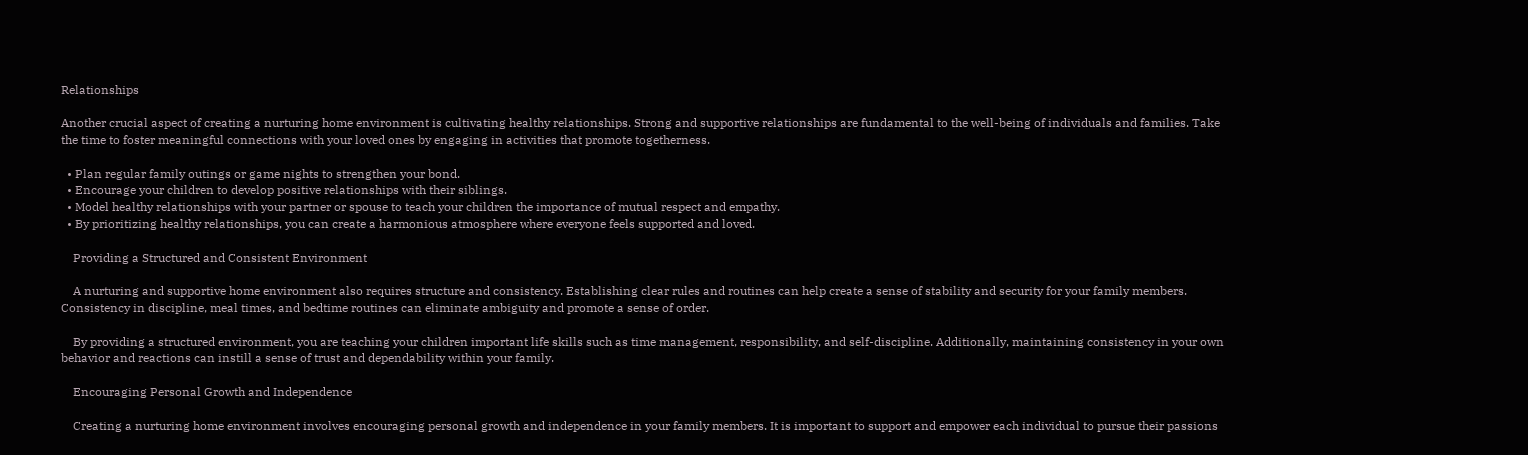Relationships

Another crucial aspect of creating a nurturing home environment is cultivating healthy relationships. Strong and supportive relationships are fundamental to the well-being of individuals and families. Take the time to foster meaningful connections with your loved ones by engaging in activities that promote togetherness.

  • Plan regular family outings or game nights to strengthen your bond.
  • Encourage your children to develop positive relationships with their siblings.
  • Model healthy relationships with your partner or spouse to teach your children the importance of mutual respect and empathy.
  • By prioritizing healthy relationships, you can create a harmonious atmosphere where everyone feels supported and loved.

    Providing a Structured and Consistent Environment

    A nurturing and supportive home environment also requires structure and consistency. Establishing clear rules and routines can help create a sense of stability and security for your family members. Consistency in discipline, meal times, and bedtime routines can eliminate ambiguity and promote a sense of order.

    By providing a structured environment, you are teaching your children important life skills such as time management, responsibility, and self-discipline. Additionally, maintaining consistency in your own behavior and reactions can instill a sense of trust and dependability within your family.

    Encouraging Personal Growth and Independence

    Creating a nurturing home environment involves encouraging personal growth and independence in your family members. It is important to support and empower each individual to pursue their passions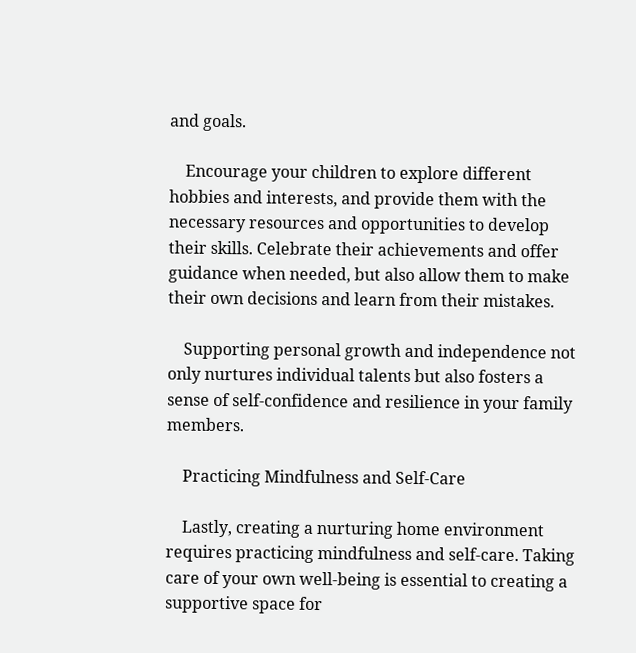and goals.

    Encourage your children to explore different hobbies and interests, and provide them with the necessary resources and opportunities to develop their skills. Celebrate their achievements and offer guidance when needed, but also allow them to make their own decisions and learn from their mistakes.

    Supporting personal growth and independence not only nurtures individual talents but also fosters a sense of self-confidence and resilience in your family members.

    Practicing Mindfulness and Self-Care

    Lastly, creating a nurturing home environment requires practicing mindfulness and self-care. Taking care of your own well-being is essential to creating a supportive space for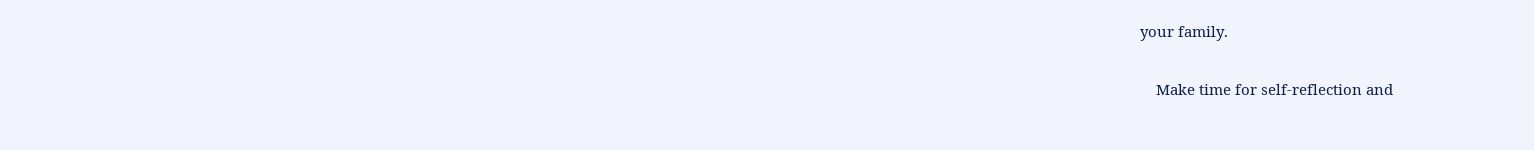your family.

    Make time for self-reflection and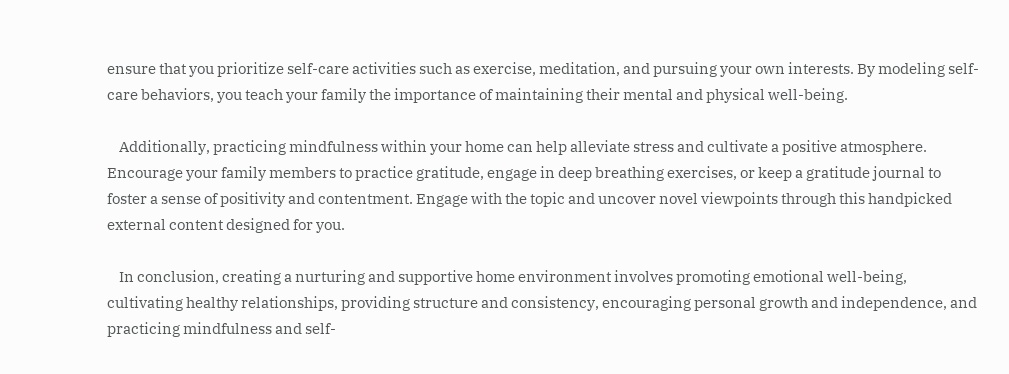ensure that you prioritize self-care activities such as exercise, meditation, and pursuing your own interests. By modeling self-care behaviors, you teach your family the importance of maintaining their mental and physical well-being.

    Additionally, practicing mindfulness within your home can help alleviate stress and cultivate a positive atmosphere. Encourage your family members to practice gratitude, engage in deep breathing exercises, or keep a gratitude journal to foster a sense of positivity and contentment. Engage with the topic and uncover novel viewpoints through this handpicked external content designed for you.

    In conclusion, creating a nurturing and supportive home environment involves promoting emotional well-being, cultivating healthy relationships, providing structure and consistency, encouraging personal growth and independence, and practicing mindfulness and self-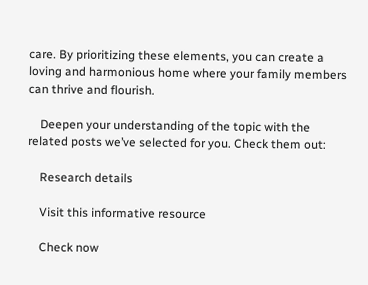care. By prioritizing these elements, you can create a loving and harmonious home where your family members can thrive and flourish.

    Deepen your understanding of the topic with the related posts we’ve selected for you. Check them out:

    Research details

    Visit this informative resource

    Check now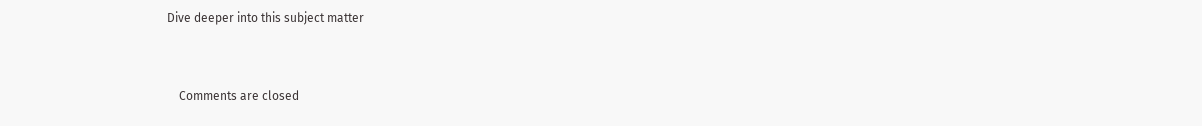Dive deeper into this subject matter



    Comments are closed